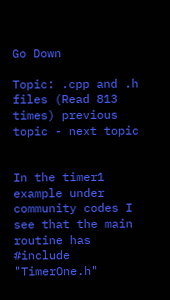Go Down

Topic: .cpp and .h files (Read 813 times) previous topic - next topic


In the timer1 example under community codes I see that the main routine has
#include "TimerOne.h"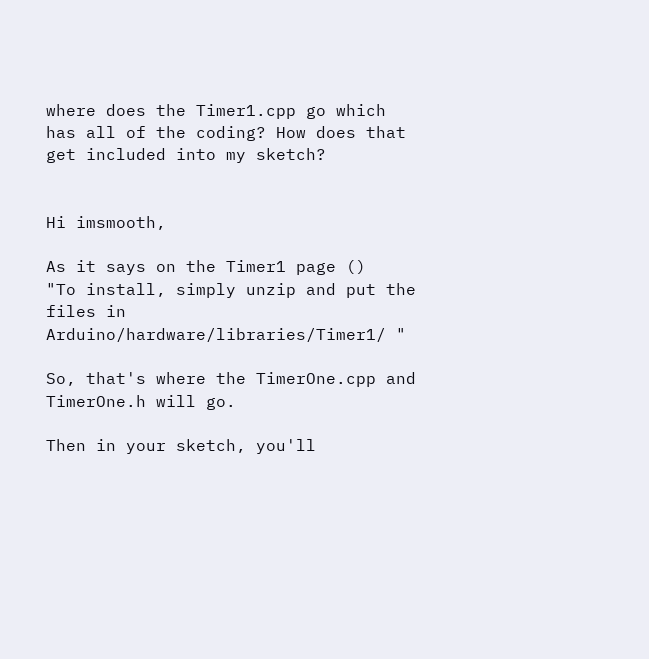where does the Timer1.cpp go which has all of the coding? How does that get included into my sketch?


Hi imsmooth,

As it says on the Timer1 page ()
"To install, simply unzip and put the files in Arduino/hardware/libraries/Timer1/ "

So, that's where the TimerOne.cpp and TimerOne.h will go.

Then in your sketch, you'll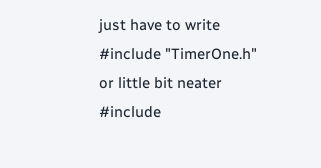just have to write
#include "TimerOne.h"
or little bit neater
#include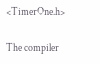<TimerOne.h>

The compiler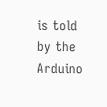is told by the Arduino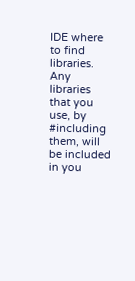IDE where to find libraries. Any libraries that you use, by #including them, will be included in you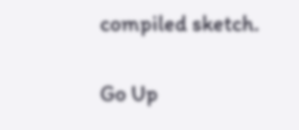compiled sketch.

Go Up